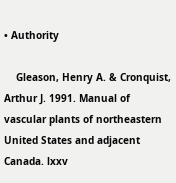• Authority

    Gleason, Henry A. & Cronquist, Arthur J. 1991. Manual of vascular plants of northeastern United States and adjacent Canada. lxxv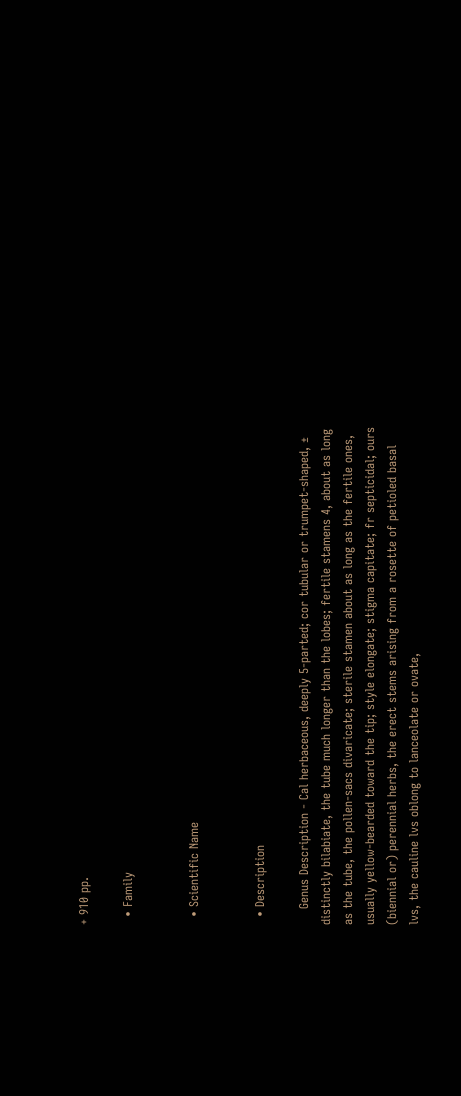+ 910 pp.

  • Family


  • Scientific Name


  • Description

    Genus Description - Cal herbaceous, deeply 5-parted; cor tubular or trumpet-shaped, ± distinctly bilabiate, the tube much longer than the lobes; fertile stamens 4, about as long as the tube, the pollen-sacs divaricate; sterile stamen about as long as the fertile ones, usually yellow-bearded toward the tip; style elongate; stigma capitate; fr septicidal; ours (biennial or) perennial herbs, the erect stems arising from a rosette of petioled basal lvs, the cauline lvs oblong to lanceolate or ovate,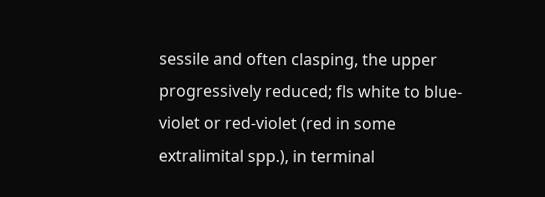sessile and often clasping, the upper progressively reduced; fls white to blue-violet or red-violet (red in some extralimital spp.), in terminal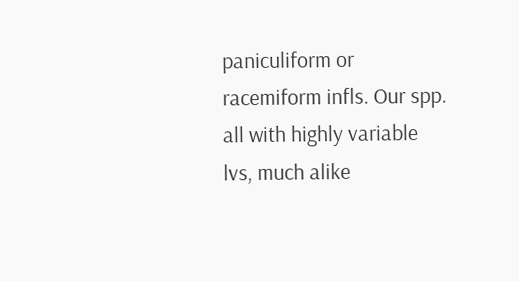paniculiform or racemiform infls. Our spp. all with highly variable lvs, much alike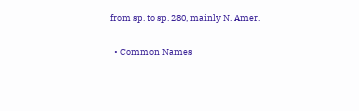from sp. to sp. 280, mainly N. Amer.

  • Common Names